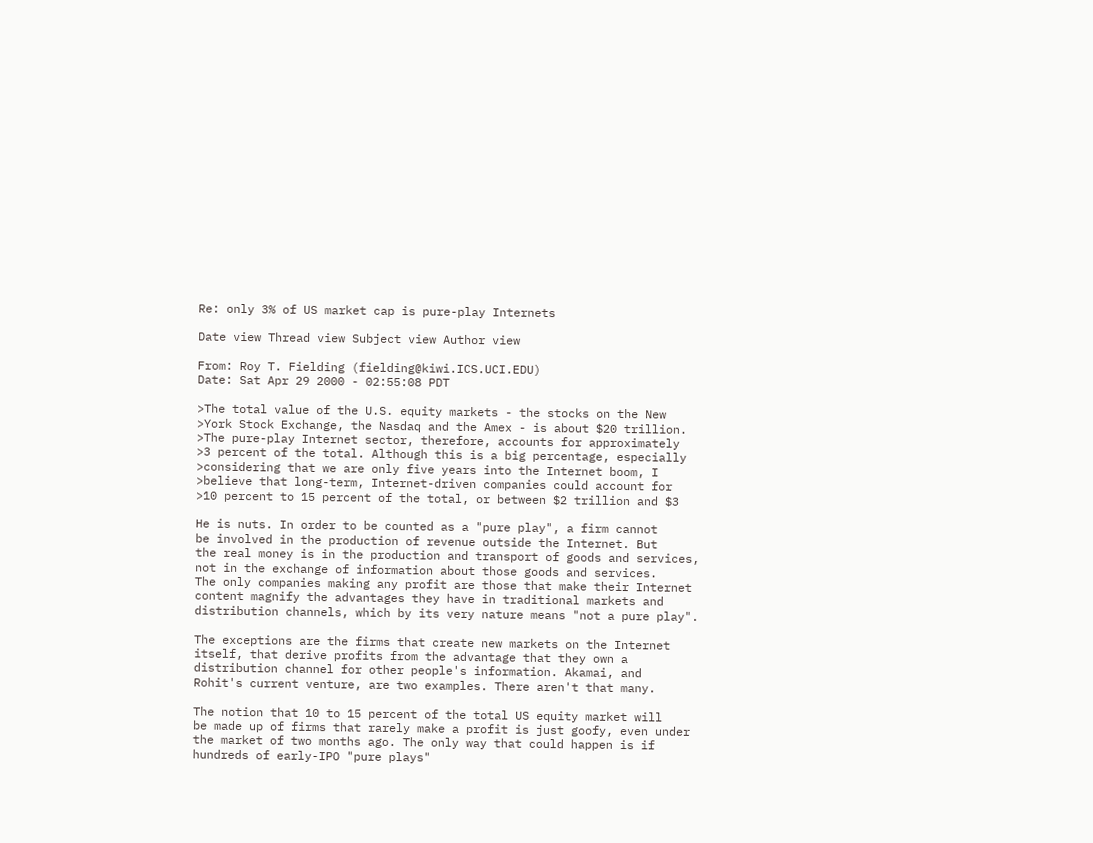Re: only 3% of US market cap is pure-play Internets

Date view Thread view Subject view Author view

From: Roy T. Fielding (fielding@kiwi.ICS.UCI.EDU)
Date: Sat Apr 29 2000 - 02:55:08 PDT

>The total value of the U.S. equity markets - the stocks on the New
>York Stock Exchange, the Nasdaq and the Amex - is about $20 trillion.
>The pure-play Internet sector, therefore, accounts for approximately
>3 percent of the total. Although this is a big percentage, especially
>considering that we are only five years into the Internet boom, I
>believe that long-term, Internet-driven companies could account for
>10 percent to 15 percent of the total, or between $2 trillion and $3

He is nuts. In order to be counted as a "pure play", a firm cannot
be involved in the production of revenue outside the Internet. But
the real money is in the production and transport of goods and services,
not in the exchange of information about those goods and services.
The only companies making any profit are those that make their Internet
content magnify the advantages they have in traditional markets and
distribution channels, which by its very nature means "not a pure play".

The exceptions are the firms that create new markets on the Internet
itself, that derive profits from the advantage that they own a
distribution channel for other people's information. Akamai, and
Rohit's current venture, are two examples. There aren't that many.

The notion that 10 to 15 percent of the total US equity market will
be made up of firms that rarely make a profit is just goofy, even under
the market of two months ago. The only way that could happen is if
hundreds of early-IPO "pure plays"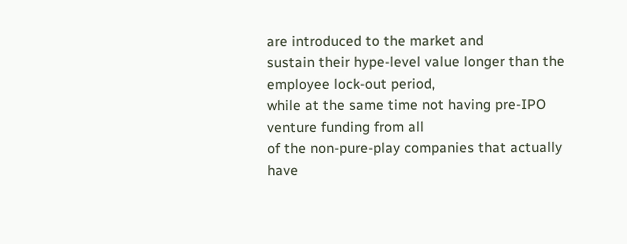are introduced to the market and
sustain their hype-level value longer than the employee lock-out period,
while at the same time not having pre-IPO venture funding from all
of the non-pure-play companies that actually have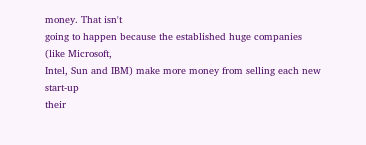money. That isn't
going to happen because the established huge companies (like Microsoft,
Intel, Sun and IBM) make more money from selling each new start-up
their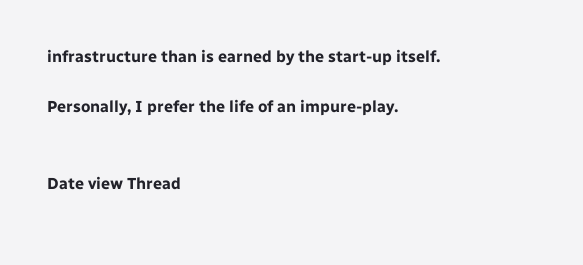infrastructure than is earned by the start-up itself.

Personally, I prefer the life of an impure-play.


Date view Thread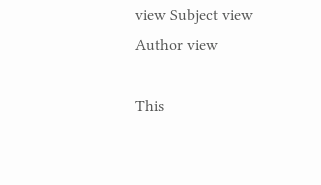view Subject view Author view

This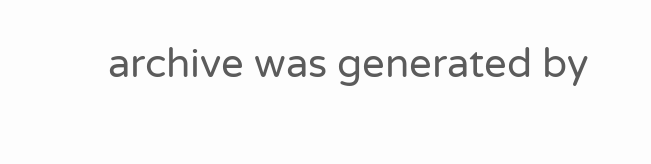archive was generated by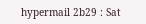hypermail 2b29 : Sat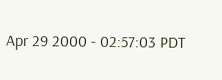Apr 29 2000 - 02:57:03 PDT